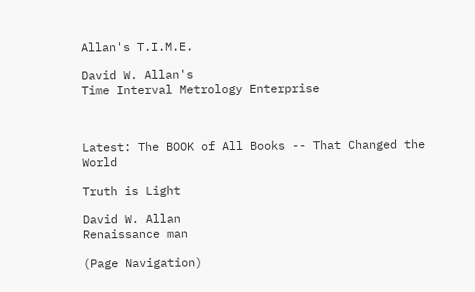Allan's T.I.M.E.

David W. Allan's
Time Interval Metrology Enterprise



Latest: The BOOK of All Books -- That Changed the World

Truth is Light

David W. Allan
Renaissance man

(Page Navigation)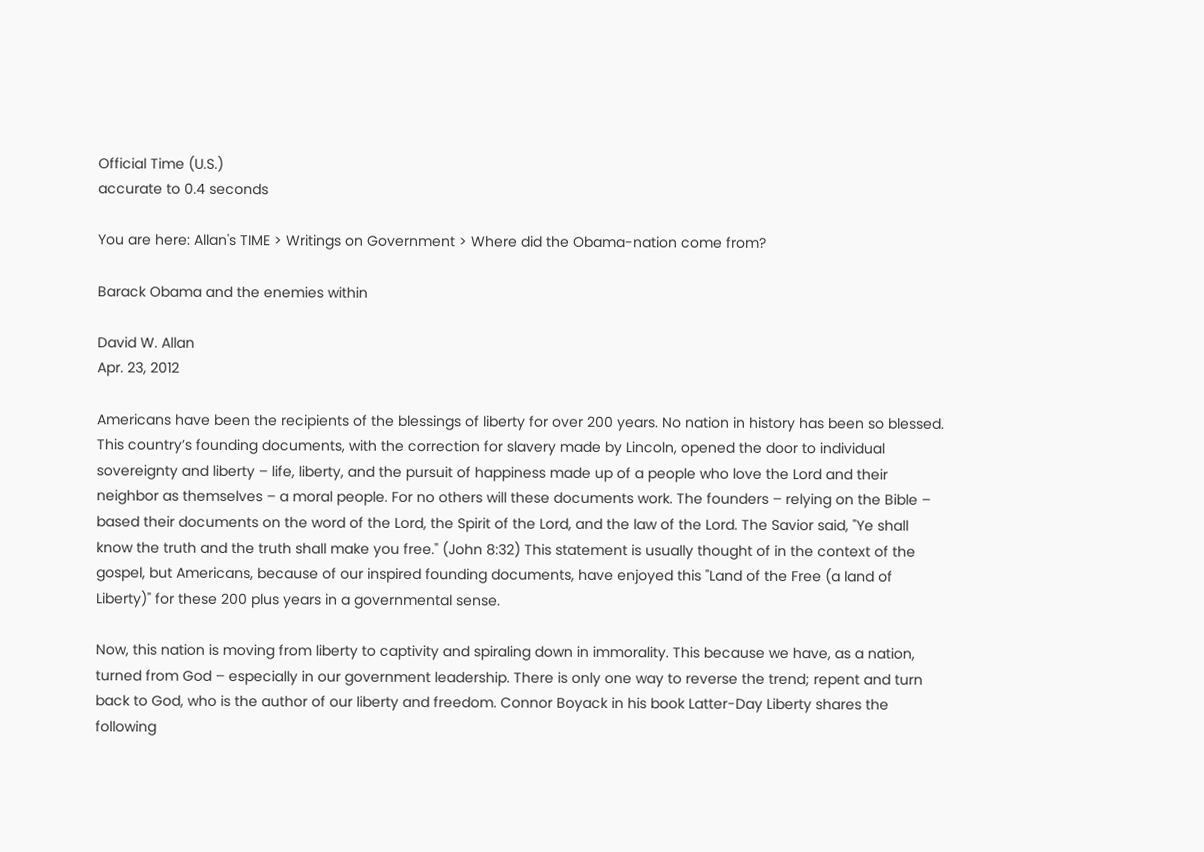Official Time (U.S.)
accurate to 0.4 seconds

You are here: Allan's TIME > Writings on Government > Where did the Obama-nation come from?

Barack Obama and the enemies within

David W. Allan
Apr. 23, 2012

Americans have been the recipients of the blessings of liberty for over 200 years. No nation in history has been so blessed. This country’s founding documents, with the correction for slavery made by Lincoln, opened the door to individual sovereignty and liberty – life, liberty, and the pursuit of happiness made up of a people who love the Lord and their neighbor as themselves – a moral people. For no others will these documents work. The founders – relying on the Bible – based their documents on the word of the Lord, the Spirit of the Lord, and the law of the Lord. The Savior said, "Ye shall know the truth and the truth shall make you free." (John 8:32) This statement is usually thought of in the context of the gospel, but Americans, because of our inspired founding documents, have enjoyed this "Land of the Free (a land of Liberty)" for these 200 plus years in a governmental sense.

Now, this nation is moving from liberty to captivity and spiraling down in immorality. This because we have, as a nation, turned from God – especially in our government leadership. There is only one way to reverse the trend; repent and turn back to God, who is the author of our liberty and freedom. Connor Boyack in his book Latter-Day Liberty shares the following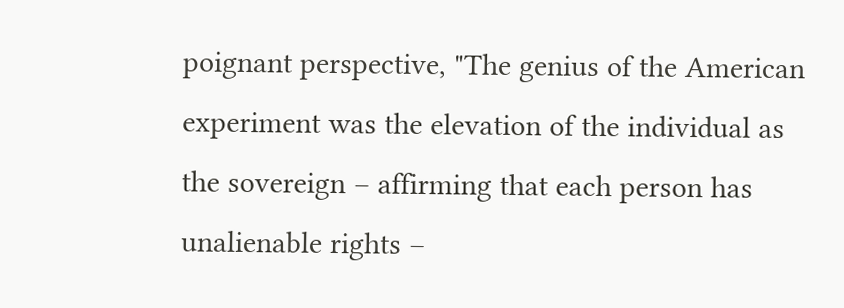poignant perspective, "The genius of the American experiment was the elevation of the individual as the sovereign – affirming that each person has unalienable rights –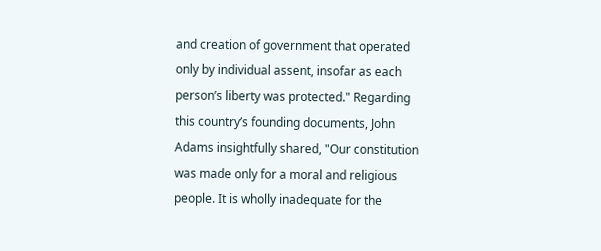and creation of government that operated only by individual assent, insofar as each person’s liberty was protected." Regarding this country’s founding documents, John Adams insightfully shared, "Our constitution was made only for a moral and religious people. It is wholly inadequate for the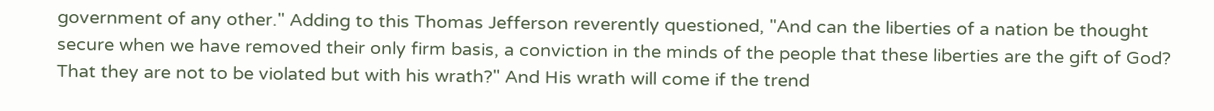government of any other." Adding to this Thomas Jefferson reverently questioned, "And can the liberties of a nation be thought secure when we have removed their only firm basis, a conviction in the minds of the people that these liberties are the gift of God? That they are not to be violated but with his wrath?" And His wrath will come if the trend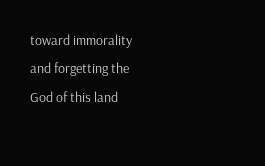toward immorality and forgetting the God of this land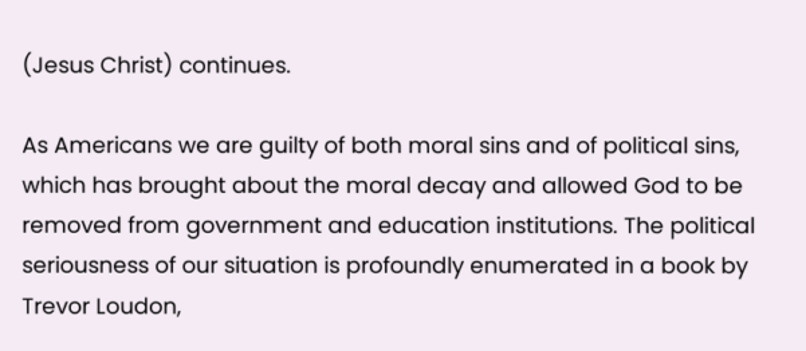(Jesus Christ) continues.

As Americans we are guilty of both moral sins and of political sins, which has brought about the moral decay and allowed God to be removed from government and education institutions. The political seriousness of our situation is profoundly enumerated in a book by Trevor Loudon,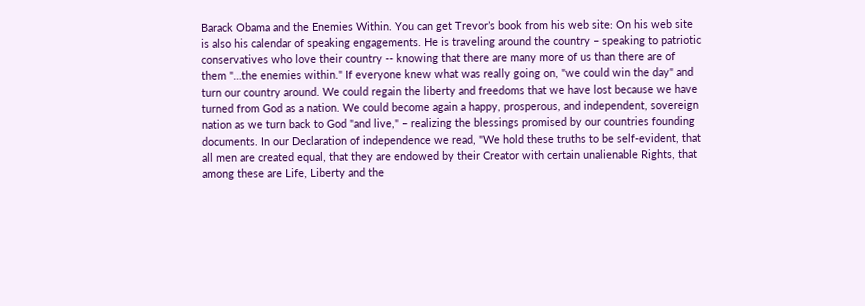Barack Obama and the Enemies Within. You can get Trevor’s book from his web site: On his web site is also his calendar of speaking engagements. He is traveling around the country – speaking to patriotic conservatives who love their country -- knowing that there are many more of us than there are of them "…the enemies within." If everyone knew what was really going on, "we could win the day" and turn our country around. We could regain the liberty and freedoms that we have lost because we have turned from God as a nation. We could become again a happy, prosperous, and independent, sovereign nation as we turn back to God "and live," – realizing the blessings promised by our countries founding documents. In our Declaration of independence we read, "We hold these truths to be self-evident, that all men are created equal, that they are endowed by their Creator with certain unalienable Rights, that among these are Life, Liberty and the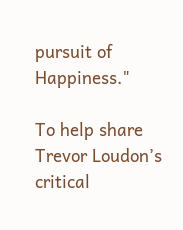pursuit of Happiness."

To help share Trevor Loudon’s critical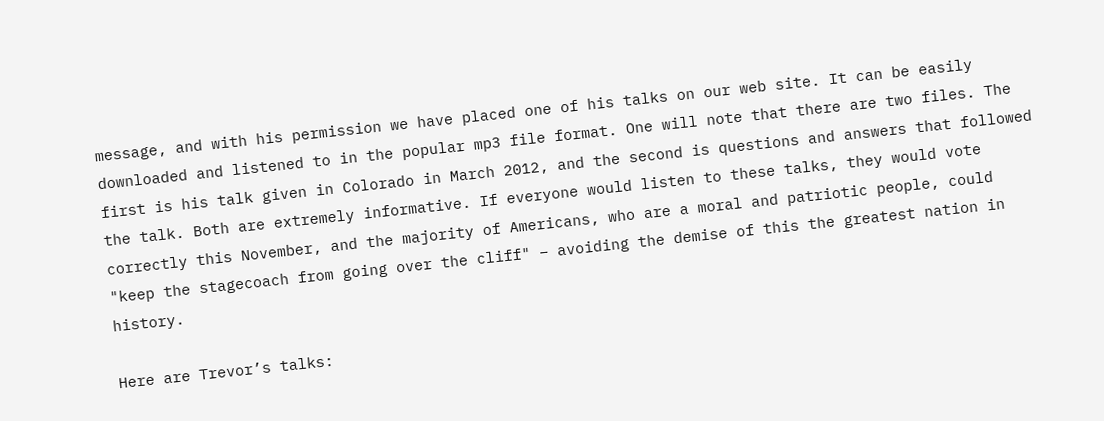message, and with his permission we have placed one of his talks on our web site. It can be easily downloaded and listened to in the popular mp3 file format. One will note that there are two files. The first is his talk given in Colorado in March 2012, and the second is questions and answers that followed the talk. Both are extremely informative. If everyone would listen to these talks, they would vote correctly this November, and the majority of Americans, who are a moral and patriotic people, could "keep the stagecoach from going over the cliff" – avoiding the demise of this the greatest nation in history.

Here are Trevor’s talks: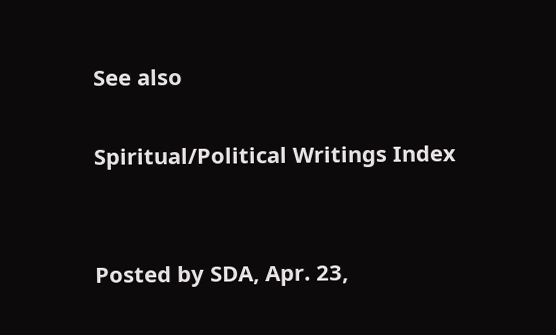See also

Spiritual/Political Writings Index


Posted by SDA, Apr. 23,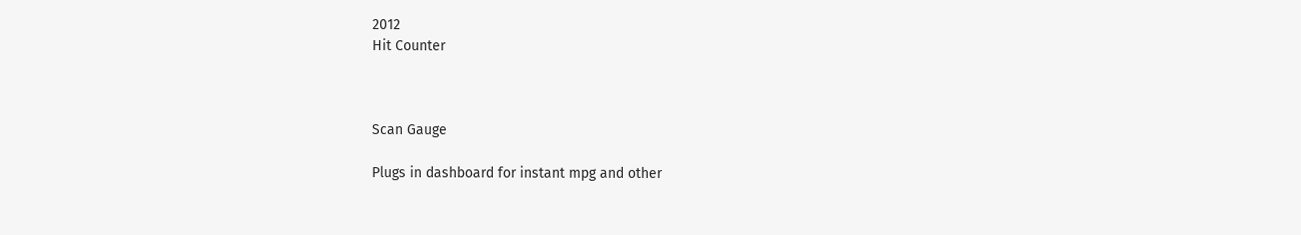2012
Hit Counter



Scan Gauge

Plugs in dashboard for instant mpg and other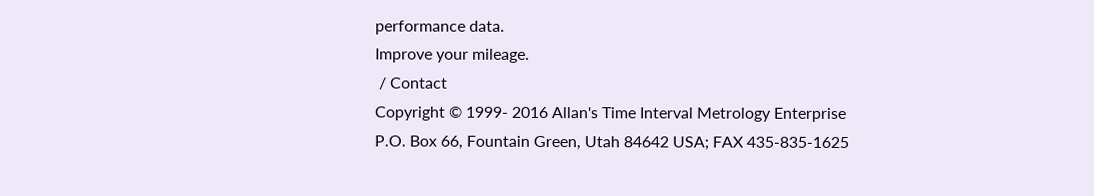performance data.
Improve your mileage.
 / Contact
Copyright © 1999- 2016 Allan's Time Interval Metrology Enterprise
P.O. Box 66, Fountain Green, Utah 84642 USA; FAX 435-835-1625